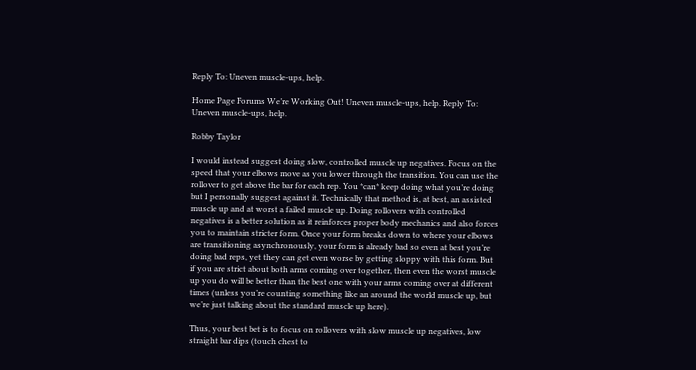Reply To: Uneven muscle-ups, help.

Home Page Forums We’re Working Out! Uneven muscle-ups, help. Reply To: Uneven muscle-ups, help.

Robby Taylor

I would instead suggest doing slow, controlled muscle up negatives. Focus on the speed that your elbows move as you lower through the transition. You can use the rollover to get above the bar for each rep. You *can* keep doing what you’re doing but I personally suggest against it. Technically that method is, at best, an assisted muscle up and at worst a failed muscle up. Doing rollovers with controlled negatives is a better solution as it reinforces proper body mechanics and also forces you to maintain stricter form. Once your form breaks down to where your elbows are transitioning asynchronously, your form is already bad so even at best you’re doing bad reps, yet they can get even worse by getting sloppy with this form. But if you are strict about both arms coming over together, then even the worst muscle up you do will be better than the best one with your arms coming over at different times (unless you’re counting something like an around the world muscle up, but we’re just talking about the standard muscle up here).

Thus, your best bet is to focus on rollovers with slow muscle up negatives, low straight bar dips (touch chest to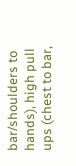bar/shoulders to hands), high pull ups (chest to bar,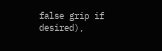false grip if desired),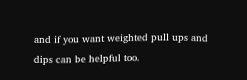and if you want weighted pull ups and dips can be helpful too.